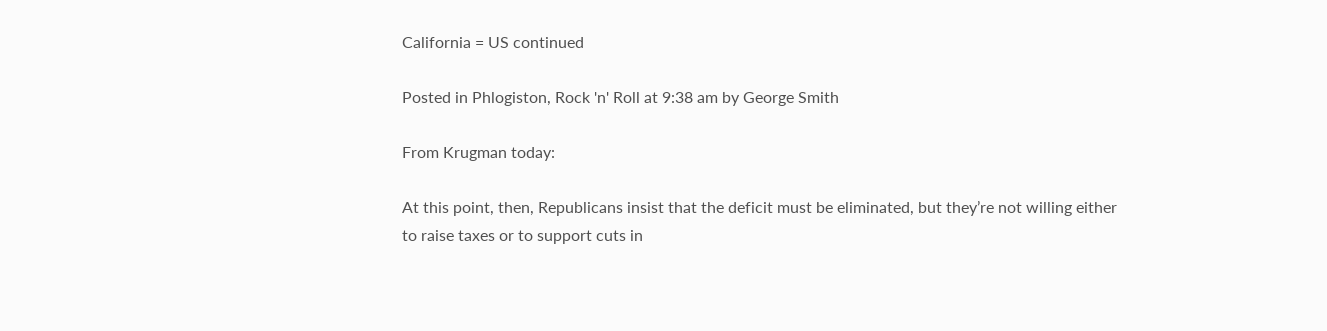California = US continued

Posted in Phlogiston, Rock 'n' Roll at 9:38 am by George Smith

From Krugman today:

At this point, then, Republicans insist that the deficit must be eliminated, but they’re not willing either to raise taxes or to support cuts in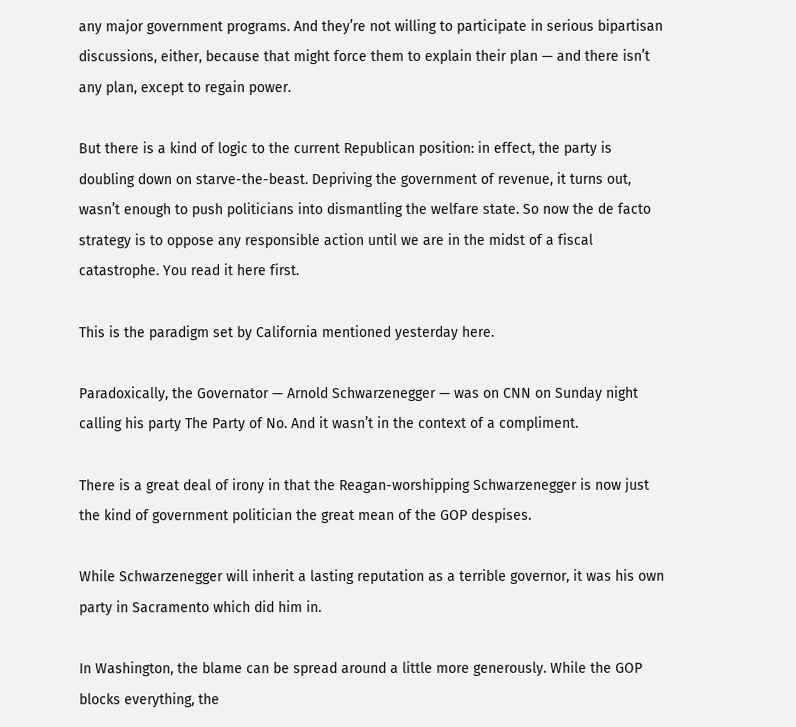any major government programs. And they’re not willing to participate in serious bipartisan discussions, either, because that might force them to explain their plan — and there isn’t any plan, except to regain power.

But there is a kind of logic to the current Republican position: in effect, the party is doubling down on starve-the-beast. Depriving the government of revenue, it turns out, wasn’t enough to push politicians into dismantling the welfare state. So now the de facto strategy is to oppose any responsible action until we are in the midst of a fiscal catastrophe. You read it here first.

This is the paradigm set by California mentioned yesterday here.

Paradoxically, the Governator — Arnold Schwarzenegger — was on CNN on Sunday night calling his party The Party of No. And it wasn’t in the context of a compliment.

There is a great deal of irony in that the Reagan-worshipping Schwarzenegger is now just the kind of government politician the great mean of the GOP despises.

While Schwarzenegger will inherit a lasting reputation as a terrible governor, it was his own party in Sacramento which did him in.

In Washington, the blame can be spread around a little more generously. While the GOP blocks everything, the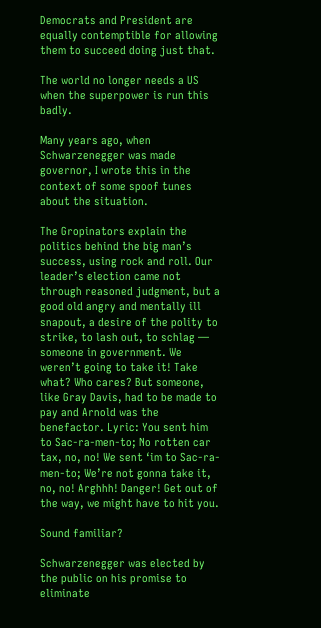Democrats and President are equally contemptible for allowing them to succeed doing just that.

The world no longer needs a US when the superpower is run this badly.

Many years ago, when Schwarzenegger was made governor, I wrote this in the context of some spoof tunes about the situation.

The Gropinators explain the politics behind the big man’s success, using rock and roll. Our leader’s election came not through reasoned judgment, but a good old angry and mentally ill snapout, a desire of the polity to strike, to lash out, to schlag — someone in government. We weren’t going to take it! Take what? Who cares? But someone, like Gray Davis, had to be made to pay and Arnold was the benefactor. Lyric: You sent him to Sac-ra-men-to; No rotten car tax, no, no! We sent ‘im to Sac-ra-men-to; We’re not gonna take it, no, no! Arghhh! Danger! Get out of the way, we might have to hit you.

Sound familiar?

Schwarzenegger was elected by the public on his promise to eliminate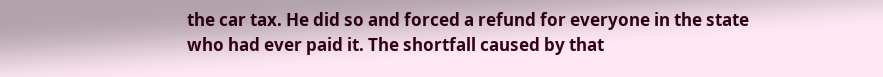the car tax. He did so and forced a refund for everyone in the state who had ever paid it. The shortfall caused by that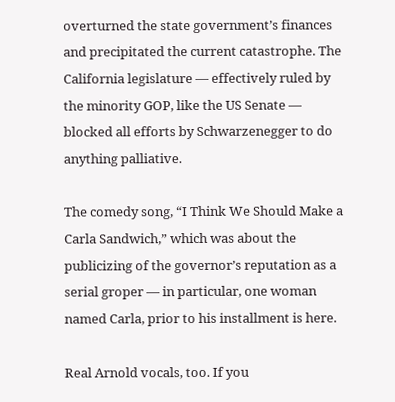overturned the state government’s finances and precipitated the current catastrophe. The California legislature — effectively ruled by the minority GOP, like the US Senate — blocked all efforts by Schwarzenegger to do anything palliative.

The comedy song, “I Think We Should Make a Carla Sandwich,” which was about the publicizing of the governor’s reputation as a serial groper — in particular, one woman named Carla, prior to his installment is here.

Real Arnold vocals, too. If you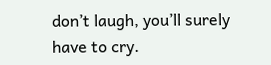don’t laugh, you’ll surely have to cry.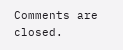Comments are closed.